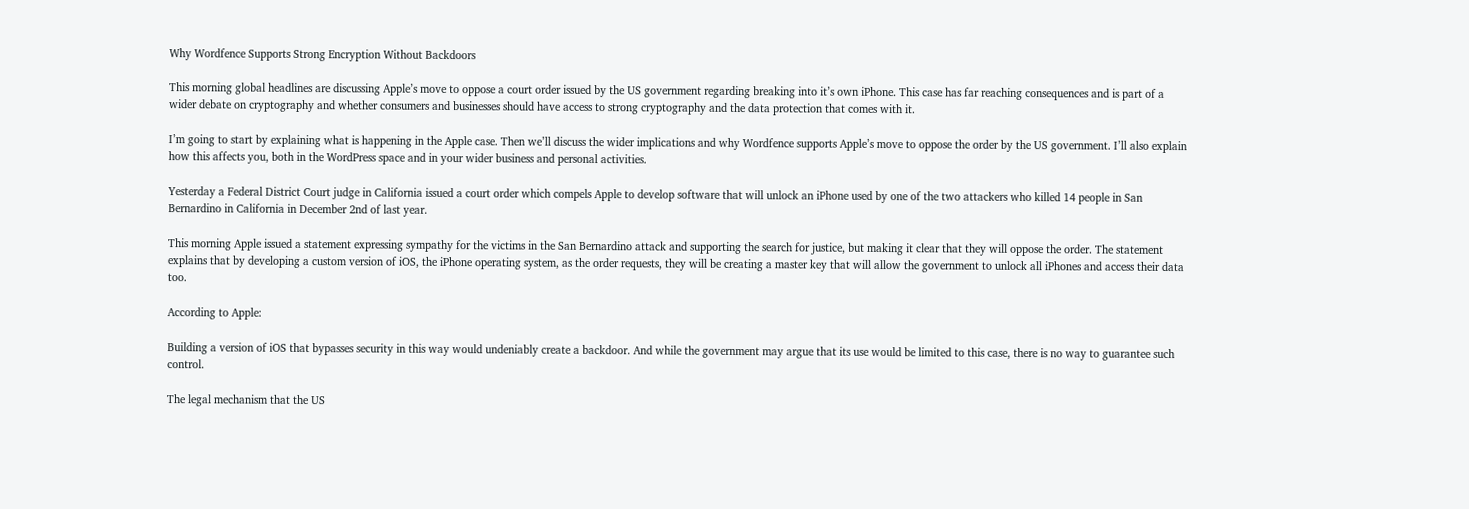Why Wordfence Supports Strong Encryption Without Backdoors

This morning global headlines are discussing Apple’s move to oppose a court order issued by the US government regarding breaking into it’s own iPhone. This case has far reaching consequences and is part of a wider debate on cryptography and whether consumers and businesses should have access to strong cryptography and the data protection that comes with it.

I’m going to start by explaining what is happening in the Apple case. Then we’ll discuss the wider implications and why Wordfence supports Apple’s move to oppose the order by the US government. I’ll also explain how this affects you, both in the WordPress space and in your wider business and personal activities.

Yesterday a Federal District Court judge in California issued a court order which compels Apple to develop software that will unlock an iPhone used by one of the two attackers who killed 14 people in San Bernardino in California in December 2nd of last year.

This morning Apple issued a statement expressing sympathy for the victims in the San Bernardino attack and supporting the search for justice, but making it clear that they will oppose the order. The statement explains that by developing a custom version of iOS, the iPhone operating system, as the order requests, they will be creating a master key that will allow the government to unlock all iPhones and access their data too.

According to Apple:

Building a version of iOS that bypasses security in this way would undeniably create a backdoor. And while the government may argue that its use would be limited to this case, there is no way to guarantee such control.

The legal mechanism that the US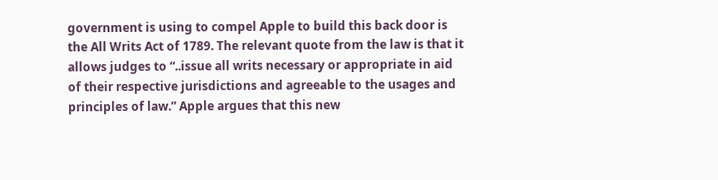government is using to compel Apple to build this back door is the All Writs Act of 1789. The relevant quote from the law is that it allows judges to “..issue all writs necessary or appropriate in aid of their respective jurisdictions and agreeable to the usages and principles of law.” Apple argues that this new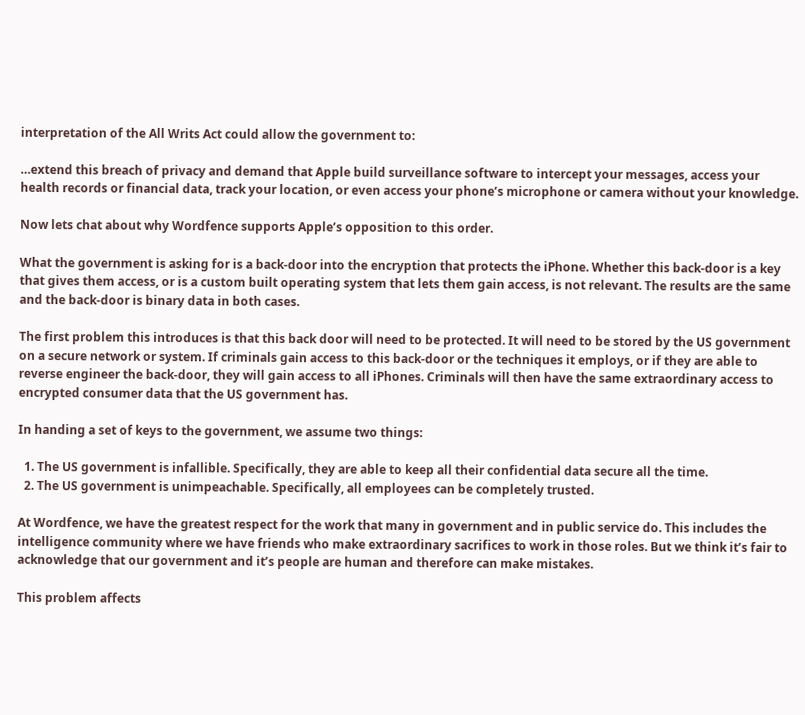interpretation of the All Writs Act could allow the government to:

…extend this breach of privacy and demand that Apple build surveillance software to intercept your messages, access your health records or financial data, track your location, or even access your phone’s microphone or camera without your knowledge.

Now lets chat about why Wordfence supports Apple’s opposition to this order.

What the government is asking for is a back-door into the encryption that protects the iPhone. Whether this back-door is a key that gives them access, or is a custom built operating system that lets them gain access, is not relevant. The results are the same and the back-door is binary data in both cases.

The first problem this introduces is that this back door will need to be protected. It will need to be stored by the US government on a secure network or system. If criminals gain access to this back-door or the techniques it employs, or if they are able to reverse engineer the back-door, they will gain access to all iPhones. Criminals will then have the same extraordinary access to encrypted consumer data that the US government has.

In handing a set of keys to the government, we assume two things:

  1. The US government is infallible. Specifically, they are able to keep all their confidential data secure all the time.
  2. The US government is unimpeachable. Specifically, all employees can be completely trusted.

At Wordfence, we have the greatest respect for the work that many in government and in public service do. This includes the intelligence community where we have friends who make extraordinary sacrifices to work in those roles. But we think it’s fair to acknowledge that our government and it’s people are human and therefore can make mistakes.

This problem affects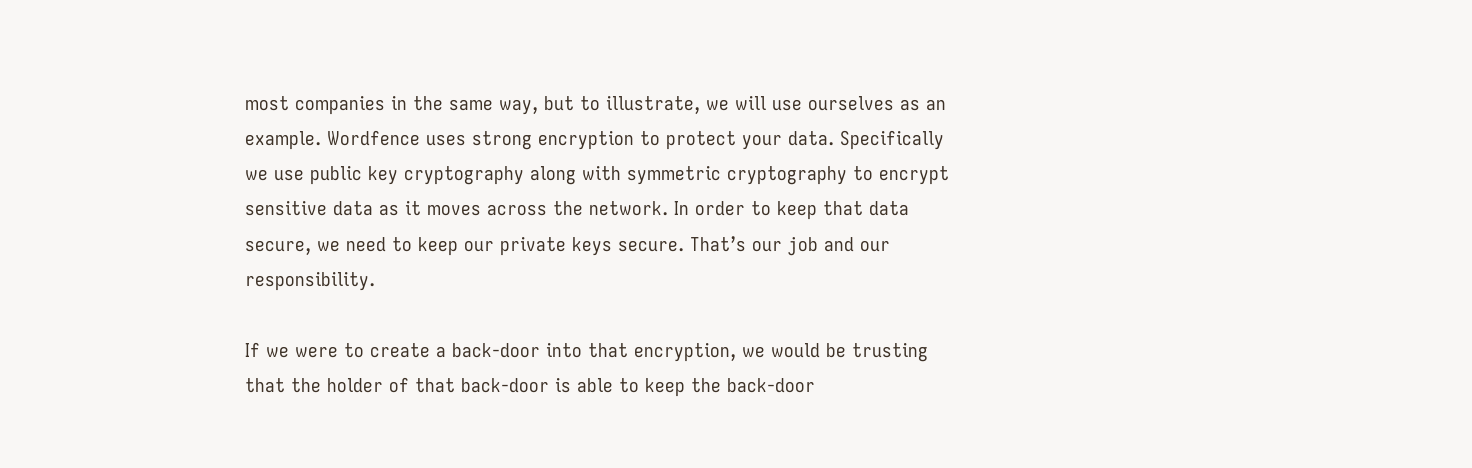most companies in the same way, but to illustrate, we will use ourselves as an example. Wordfence uses strong encryption to protect your data. Specifically we use public key cryptography along with symmetric cryptography to encrypt sensitive data as it moves across the network. In order to keep that data secure, we need to keep our private keys secure. That’s our job and our responsibility.

If we were to create a back-door into that encryption, we would be trusting that the holder of that back-door is able to keep the back-door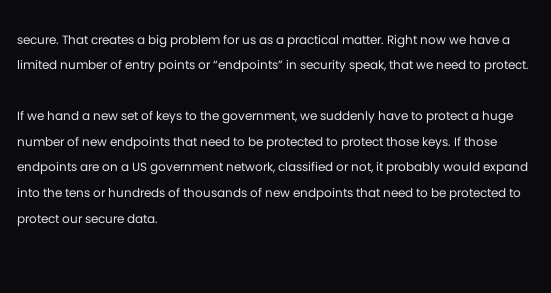secure. That creates a big problem for us as a practical matter. Right now we have a limited number of entry points or “endpoints” in security speak, that we need to protect.

If we hand a new set of keys to the government, we suddenly have to protect a huge number of new endpoints that need to be protected to protect those keys. If those endpoints are on a US government network, classified or not, it probably would expand into the tens or hundreds of thousands of new endpoints that need to be protected to protect our secure data.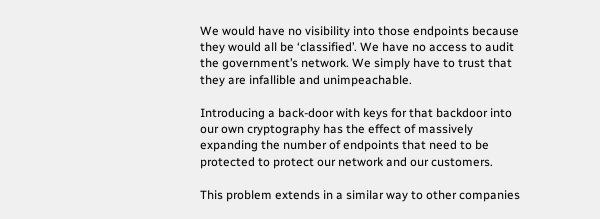We would have no visibility into those endpoints because they would all be ‘classified’. We have no access to audit the government’s network. We simply have to trust that they are infallible and unimpeachable.

Introducing a back-door with keys for that backdoor into our own cryptography has the effect of massively expanding the number of endpoints that need to be protected to protect our network and our customers.

This problem extends in a similar way to other companies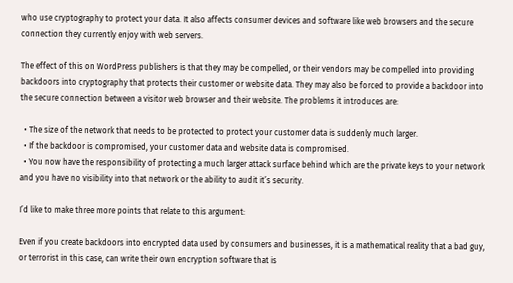who use cryptography to protect your data. It also affects consumer devices and software like web browsers and the secure connection they currently enjoy with web servers.

The effect of this on WordPress publishers is that they may be compelled, or their vendors may be compelled into providing backdoors into cryptography that protects their customer or website data. They may also be forced to provide a backdoor into the secure connection between a visitor web browser and their website. The problems it introduces are:

  • The size of the network that needs to be protected to protect your customer data is suddenly much larger.
  • If the backdoor is compromised, your customer data and website data is compromised.
  • You now have the responsibility of protecting a much larger attack surface behind which are the private keys to your network and you have no visibility into that network or the ability to audit it’s security.

I’d like to make three more points that relate to this argument:

Even if you create backdoors into encrypted data used by consumers and businesses, it is a mathematical reality that a bad guy, or terrorist in this case, can write their own encryption software that is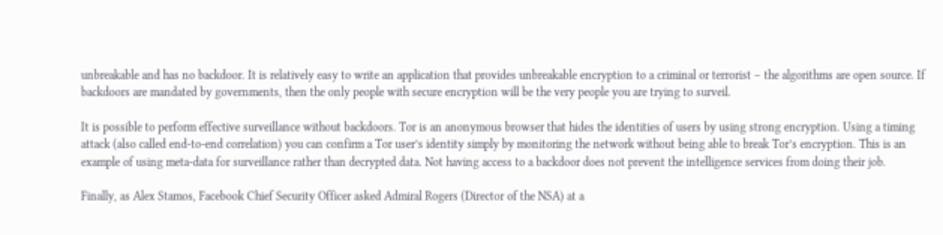unbreakable and has no backdoor. It is relatively easy to write an application that provides unbreakable encryption to a criminal or terrorist – the algorithms are open source. If backdoors are mandated by governments, then the only people with secure encryption will be the very people you are trying to surveil.

It is possible to perform effective surveillance without backdoors. Tor is an anonymous browser that hides the identities of users by using strong encryption. Using a timing attack (also called end-to-end correlation) you can confirm a Tor user’s identity simply by monitoring the network without being able to break Tor’s encryption. This is an example of using meta-data for surveillance rather than decrypted data. Not having access to a backdoor does not prevent the intelligence services from doing their job.

Finally, as Alex Stamos, Facebook Chief Security Officer asked Admiral Rogers (Director of the NSA) at a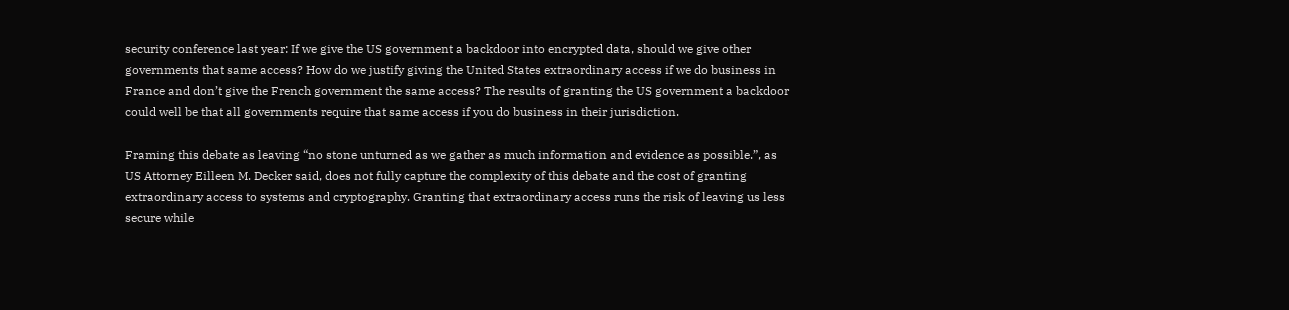security conference last year: If we give the US government a backdoor into encrypted data, should we give other governments that same access? How do we justify giving the United States extraordinary access if we do business in France and don’t give the French government the same access? The results of granting the US government a backdoor could well be that all governments require that same access if you do business in their jurisdiction.

Framing this debate as leaving “no stone unturned as we gather as much information and evidence as possible.”, as US Attorney Eilleen M. Decker said, does not fully capture the complexity of this debate and the cost of granting extraordinary access to systems and cryptography. Granting that extraordinary access runs the risk of leaving us less secure while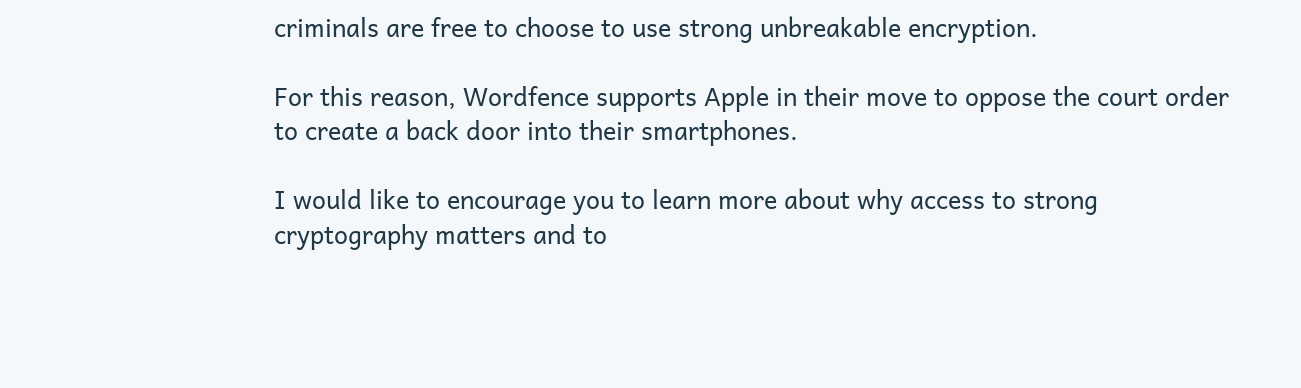criminals are free to choose to use strong unbreakable encryption.

For this reason, Wordfence supports Apple in their move to oppose the court order to create a back door into their smartphones.

I would like to encourage you to learn more about why access to strong cryptography matters and to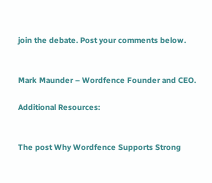join the debate. Post your comments below.


Mark Maunder – Wordfence Founder and CEO.

Additional Resources:


The post Why Wordfence Supports Strong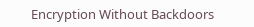Encryption Without Backdoors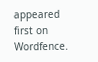appeared first on Wordfence.